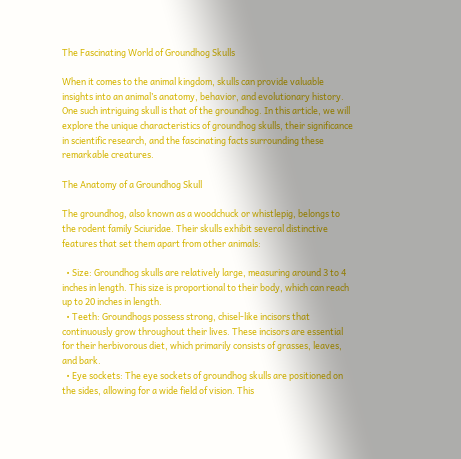The Fascinating World of Groundhog Skulls

When it comes to the animal kingdom, skulls can provide valuable insights into an animal’s anatomy, behavior, and evolutionary history. One such intriguing skull is that of the groundhog. In this article, we will explore the unique characteristics of groundhog skulls, their significance in scientific research, and the fascinating facts surrounding these remarkable creatures.

The Anatomy of a Groundhog Skull

The groundhog, also known as a woodchuck or whistlepig, belongs to the rodent family Sciuridae. Their skulls exhibit several distinctive features that set them apart from other animals:

  • Size: Groundhog skulls are relatively large, measuring around 3 to 4 inches in length. This size is proportional to their body, which can reach up to 20 inches in length.
  • Teeth: Groundhogs possess strong, chisel-like incisors that continuously grow throughout their lives. These incisors are essential for their herbivorous diet, which primarily consists of grasses, leaves, and bark.
  • Eye sockets: The eye sockets of groundhog skulls are positioned on the sides, allowing for a wide field of vision. This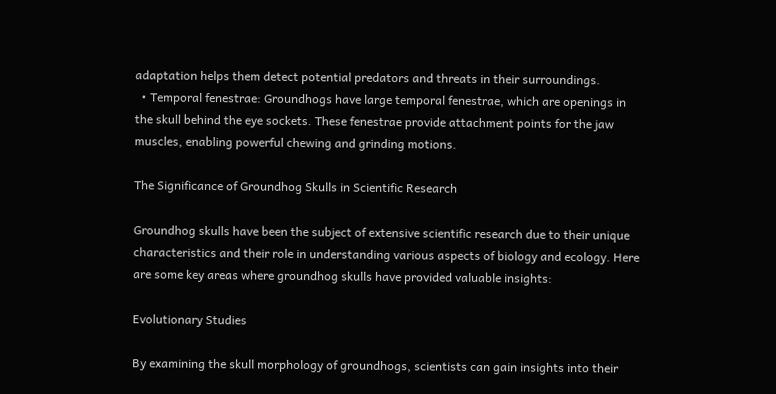adaptation helps them detect potential predators and threats in their surroundings.
  • Temporal fenestrae: Groundhogs have large temporal fenestrae, which are openings in the skull behind the eye sockets. These fenestrae provide attachment points for the jaw muscles, enabling powerful chewing and grinding motions.

The Significance of Groundhog Skulls in Scientific Research

Groundhog skulls have been the subject of extensive scientific research due to their unique characteristics and their role in understanding various aspects of biology and ecology. Here are some key areas where groundhog skulls have provided valuable insights:

Evolutionary Studies

By examining the skull morphology of groundhogs, scientists can gain insights into their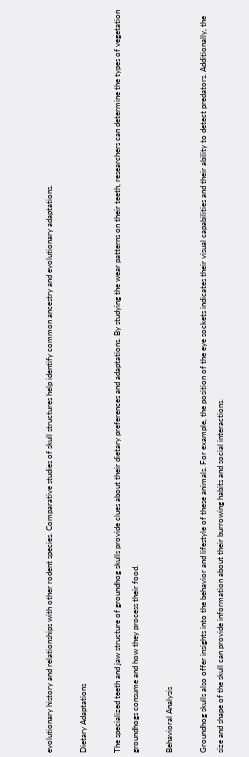evolutionary history and relationships with other rodent species. Comparative studies of skull structures help identify common ancestry and evolutionary adaptations.

Dietary Adaptations

The specialized teeth and jaw structure of groundhog skulls provide clues about their dietary preferences and adaptations. By studying the wear patterns on their teeth, researchers can determine the types of vegetation groundhogs consume and how they process their food.

Behavioral Analysis

Groundhog skulls also offer insights into the behavior and lifestyle of these animals. For example, the position of the eye sockets indicates their visual capabilities and their ability to detect predators. Additionally, the size and shape of the skull can provide information about their burrowing habits and social interactions.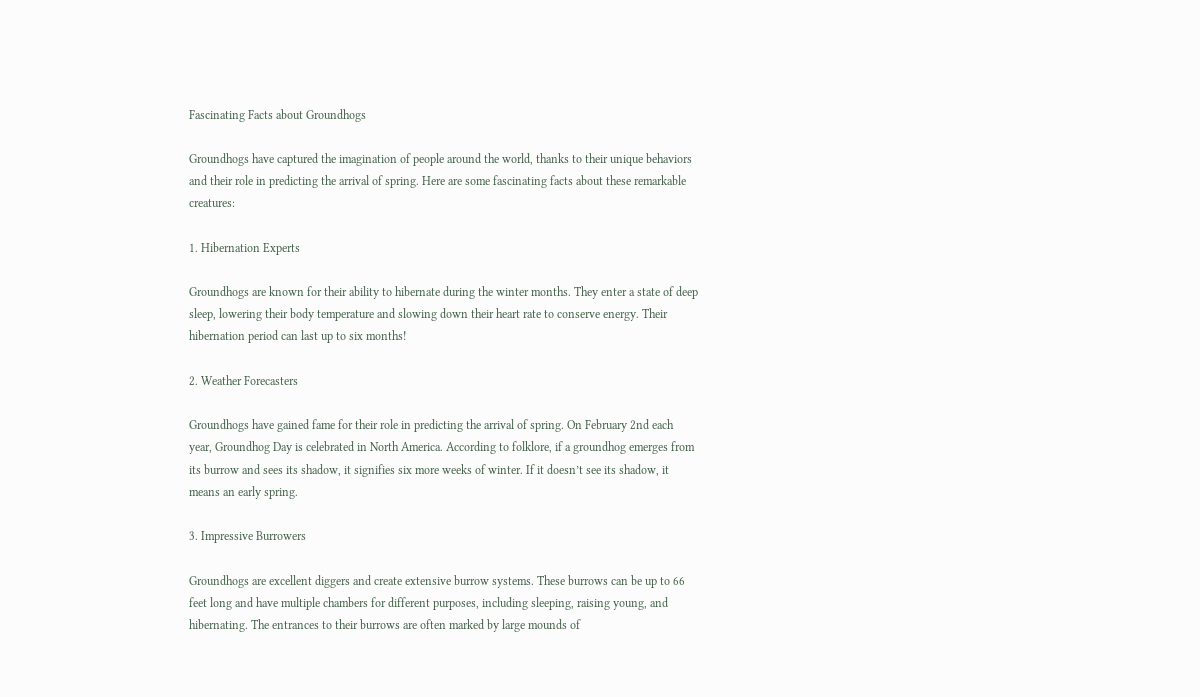Fascinating Facts about Groundhogs

Groundhogs have captured the imagination of people around the world, thanks to their unique behaviors and their role in predicting the arrival of spring. Here are some fascinating facts about these remarkable creatures:

1. Hibernation Experts

Groundhogs are known for their ability to hibernate during the winter months. They enter a state of deep sleep, lowering their body temperature and slowing down their heart rate to conserve energy. Their hibernation period can last up to six months!

2. Weather Forecasters

Groundhogs have gained fame for their role in predicting the arrival of spring. On February 2nd each year, Groundhog Day is celebrated in North America. According to folklore, if a groundhog emerges from its burrow and sees its shadow, it signifies six more weeks of winter. If it doesn’t see its shadow, it means an early spring.

3. Impressive Burrowers

Groundhogs are excellent diggers and create extensive burrow systems. These burrows can be up to 66 feet long and have multiple chambers for different purposes, including sleeping, raising young, and hibernating. The entrances to their burrows are often marked by large mounds of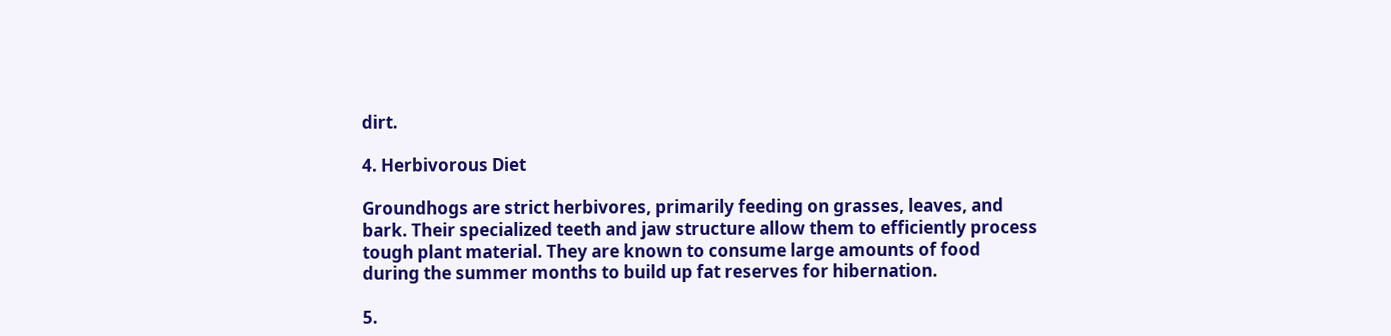dirt.

4. Herbivorous Diet

Groundhogs are strict herbivores, primarily feeding on grasses, leaves, and bark. Their specialized teeth and jaw structure allow them to efficiently process tough plant material. They are known to consume large amounts of food during the summer months to build up fat reserves for hibernation.

5.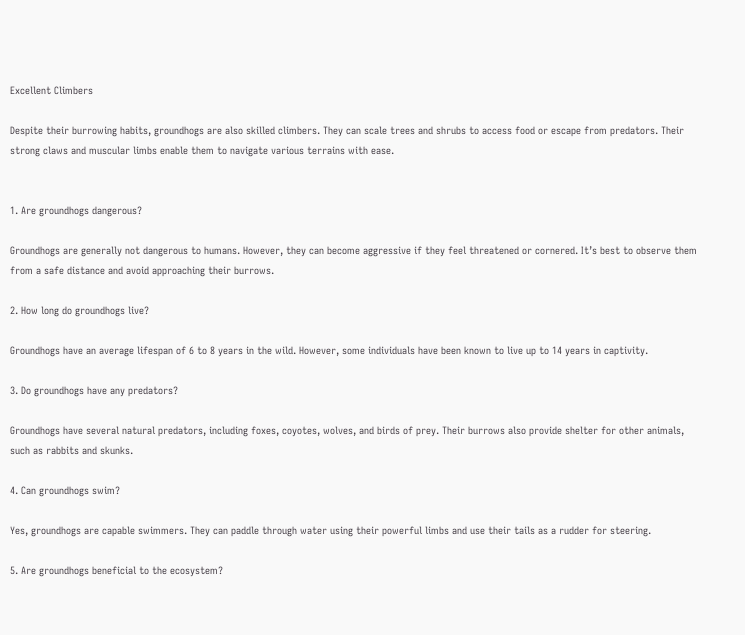Excellent Climbers

Despite their burrowing habits, groundhogs are also skilled climbers. They can scale trees and shrubs to access food or escape from predators. Their strong claws and muscular limbs enable them to navigate various terrains with ease.


1. Are groundhogs dangerous?

Groundhogs are generally not dangerous to humans. However, they can become aggressive if they feel threatened or cornered. It’s best to observe them from a safe distance and avoid approaching their burrows.

2. How long do groundhogs live?

Groundhogs have an average lifespan of 6 to 8 years in the wild. However, some individuals have been known to live up to 14 years in captivity.

3. Do groundhogs have any predators?

Groundhogs have several natural predators, including foxes, coyotes, wolves, and birds of prey. Their burrows also provide shelter for other animals, such as rabbits and skunks.

4. Can groundhogs swim?

Yes, groundhogs are capable swimmers. They can paddle through water using their powerful limbs and use their tails as a rudder for steering.

5. Are groundhogs beneficial to the ecosystem?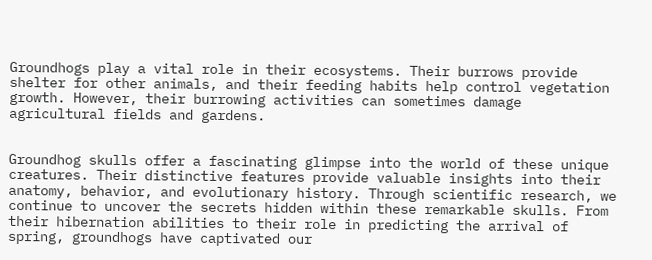Groundhogs play a vital role in their ecosystems. Their burrows provide shelter for other animals, and their feeding habits help control vegetation growth. However, their burrowing activities can sometimes damage agricultural fields and gardens.


Groundhog skulls offer a fascinating glimpse into the world of these unique creatures. Their distinctive features provide valuable insights into their anatomy, behavior, and evolutionary history. Through scientific research, we continue to uncover the secrets hidden within these remarkable skulls. From their hibernation abilities to their role in predicting the arrival of spring, groundhogs have captivated our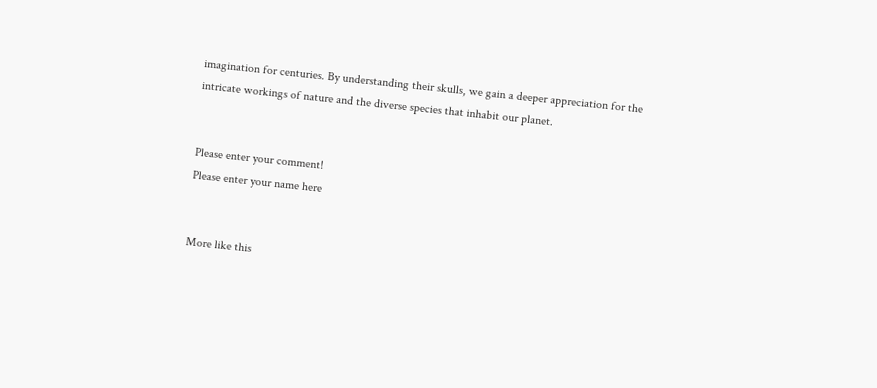imagination for centuries. By understanding their skulls, we gain a deeper appreciation for the intricate workings of nature and the diverse species that inhabit our planet.


Please enter your comment!
Please enter your name here


More like this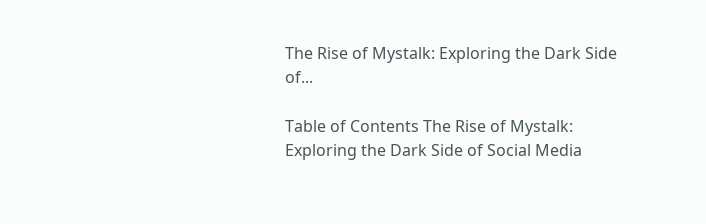The Rise of Mystalk: Exploring the Dark Side of...

Table of Contents The Rise of Mystalk: Exploring the Dark Side of Social Media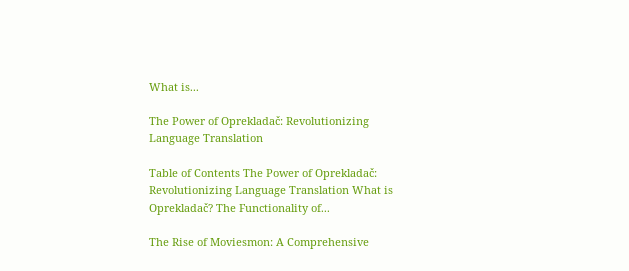What is...

The Power of Oprekladač: Revolutionizing Language Translation

Table of Contents The Power of Oprekladač: Revolutionizing Language Translation What is Oprekladač? The Functionality of...

The Rise of Moviesmon: A Comprehensive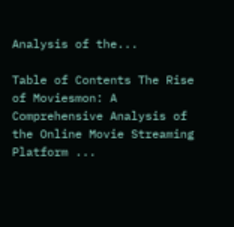Analysis of the...

Table of Contents The Rise of Moviesmon: A Comprehensive Analysis of the Online Movie Streaming Platform ...